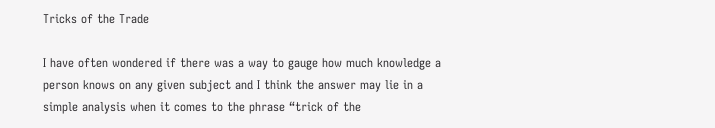Tricks of the Trade

I have often wondered if there was a way to gauge how much knowledge a person knows on any given subject and I think the answer may lie in a simple analysis when it comes to the phrase “trick of the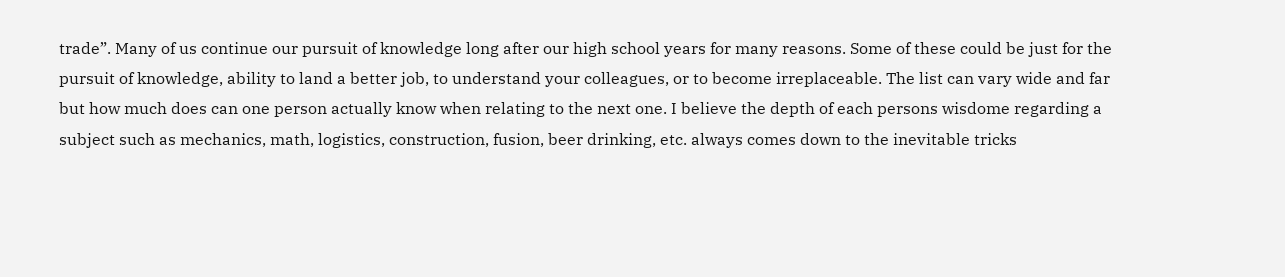trade”. Many of us continue our pursuit of knowledge long after our high school years for many reasons. Some of these could be just for the pursuit of knowledge, ability to land a better job, to understand your colleagues, or to become irreplaceable. The list can vary wide and far but how much does can one person actually know when relating to the next one. I believe the depth of each persons wisdome regarding a subject such as mechanics, math, logistics, construction, fusion, beer drinking, etc. always comes down to the inevitable tricks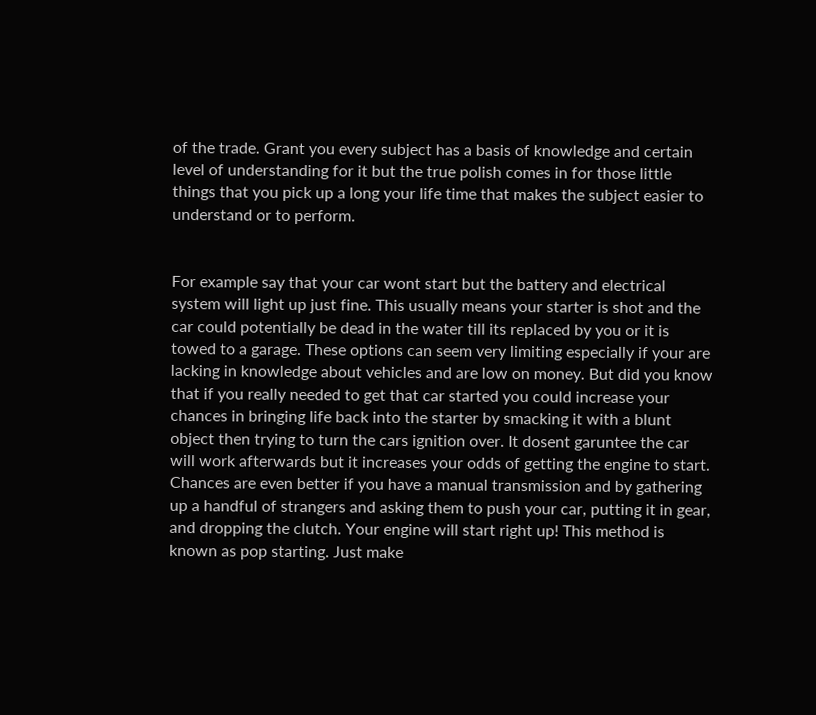of the trade. Grant you every subject has a basis of knowledge and certain level of understanding for it but the true polish comes in for those little things that you pick up a long your life time that makes the subject easier to understand or to perform.


For example say that your car wont start but the battery and electrical system will light up just fine. This usually means your starter is shot and the car could potentially be dead in the water till its replaced by you or it is towed to a garage. These options can seem very limiting especially if your are lacking in knowledge about vehicles and are low on money. But did you know that if you really needed to get that car started you could increase your chances in bringing life back into the starter by smacking it with a blunt object then trying to turn the cars ignition over. It dosent garuntee the car will work afterwards but it increases your odds of getting the engine to start. Chances are even better if you have a manual transmission and by gathering up a handful of strangers and asking them to push your car, putting it in gear, and dropping the clutch. Your engine will start right up! This method is known as pop starting. Just make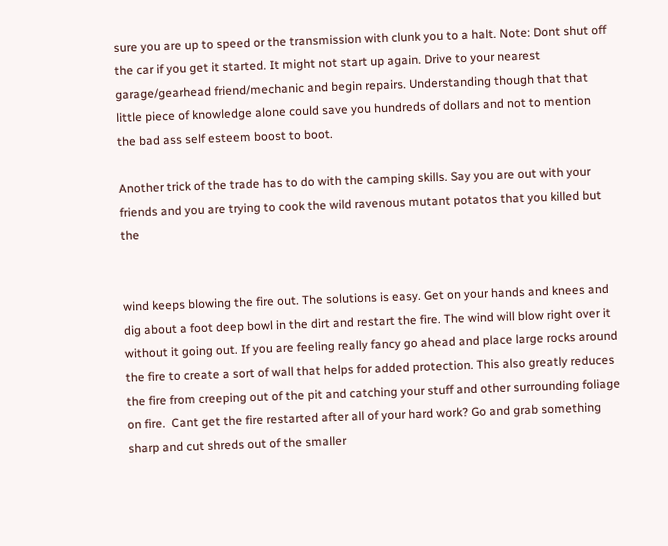sure you are up to speed or the transmission with clunk you to a halt. Note: Dont shut off the car if you get it started. It might not start up again. Drive to your nearest garage/gearhead friend/mechanic and begin repairs. Understanding though that that little piece of knowledge alone could save you hundreds of dollars and not to mention the bad ass self esteem boost to boot.

Another trick of the trade has to do with the camping skills. Say you are out with your friends and you are trying to cook the wild ravenous mutant potatos that you killed but the


wind keeps blowing the fire out. The solutions is easy. Get on your hands and knees and dig about a foot deep bowl in the dirt and restart the fire. The wind will blow right over it without it going out. If you are feeling really fancy go ahead and place large rocks around the fire to create a sort of wall that helps for added protection. This also greatly reduces the fire from creeping out of the pit and catching your stuff and other surrounding foliage on fire.  Cant get the fire restarted after all of your hard work? Go and grab something sharp and cut shreds out of the smaller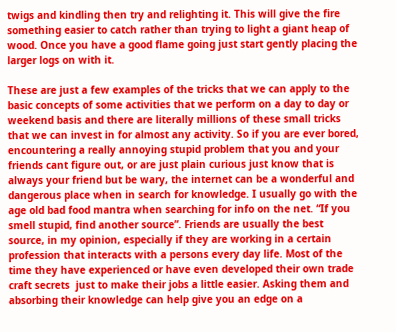twigs and kindling then try and relighting it. This will give the fire something easier to catch rather than trying to light a giant heap of wood. Once you have a good flame going just start gently placing the larger logs on with it.

These are just a few examples of the tricks that we can apply to the basic concepts of some activities that we perform on a day to day or weekend basis and there are literally millions of these small tricks that we can invest in for almost any activity. So if you are ever bored, encountering a really annoying stupid problem that you and your friends cant figure out, or are just plain curious just know that is always your friend but be wary, the internet can be a wonderful and dangerous place when in search for knowledge. I usually go with the age old bad food mantra when searching for info on the net. “If you smell stupid, find another source”. Friends are usually the best source, in my opinion, especially if they are working in a certain profession that interacts with a persons every day life. Most of the time they have experienced or have even developed their own trade craft secrets  just to make their jobs a little easier. Asking them and absorbing their knowledge can help give you an edge on a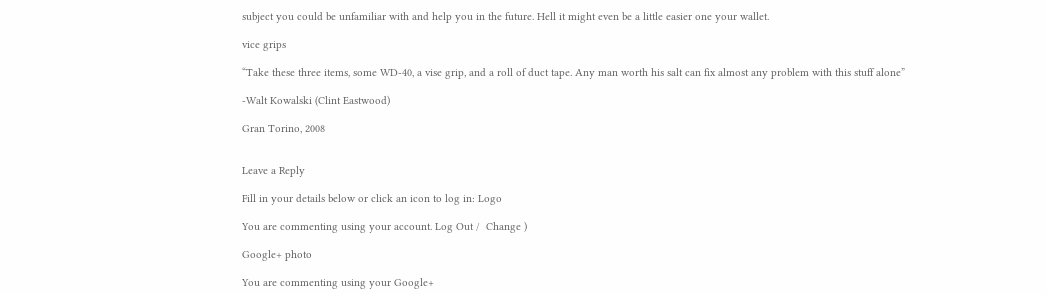subject you could be unfamiliar with and help you in the future. Hell it might even be a little easier one your wallet.

vice grips

“Take these three items, some WD-40, a vise grip, and a roll of duct tape. Any man worth his salt can fix almost any problem with this stuff alone”

-Walt Kowalski (Clint Eastwood)

Gran Torino, 2008


Leave a Reply

Fill in your details below or click an icon to log in: Logo

You are commenting using your account. Log Out /  Change )

Google+ photo

You are commenting using your Google+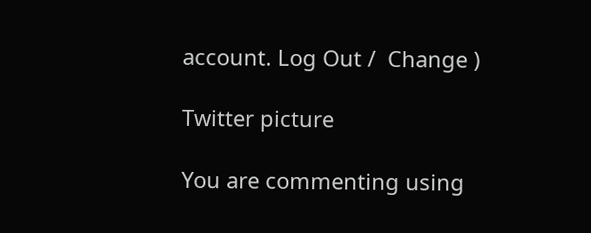account. Log Out /  Change )

Twitter picture

You are commenting using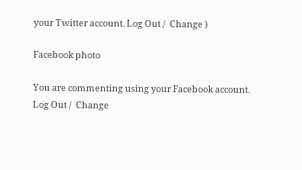your Twitter account. Log Out /  Change )

Facebook photo

You are commenting using your Facebook account. Log Out /  Change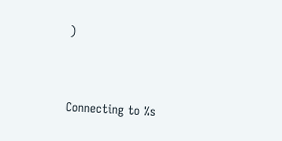)


Connecting to %s